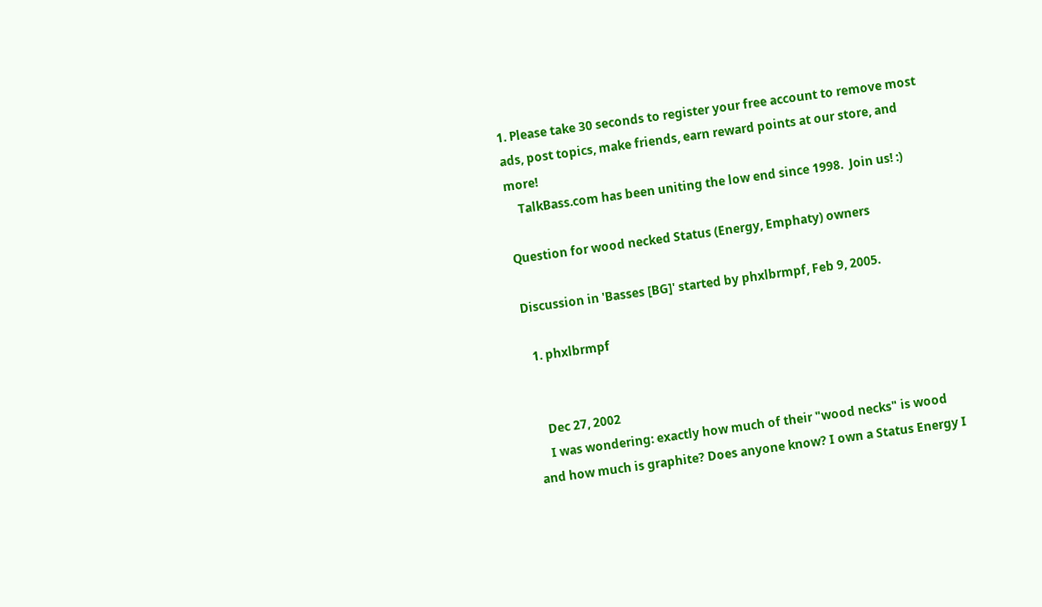1. Please take 30 seconds to register your free account to remove most ads, post topics, make friends, earn reward points at our store, and more!
    TalkBass.com has been uniting the low end since 1998.  Join us! :)

Question for wood necked Status (Energy, Emphaty) owners

Discussion in 'Basses [BG]' started by phxlbrmpf, Feb 9, 2005.

  1. phxlbrmpf


    Dec 27, 2002
    I was wondering: exactly how much of their "wood necks" is wood and how much is graphite? Does anyone know? I own a Status Energy I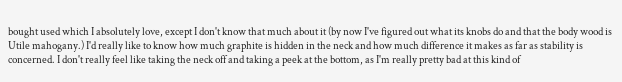bought used which I absolutely love, except I don't know that much about it (by now I've figured out what its knobs do and that the body wood is Utile mahogany.) I'd really like to know how much graphite is hidden in the neck and how much difference it makes as far as stability is concerned. I don't really feel like taking the neck off and taking a peek at the bottom, as I'm really pretty bad at this kind of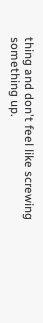thing and don't feel like screwing something up.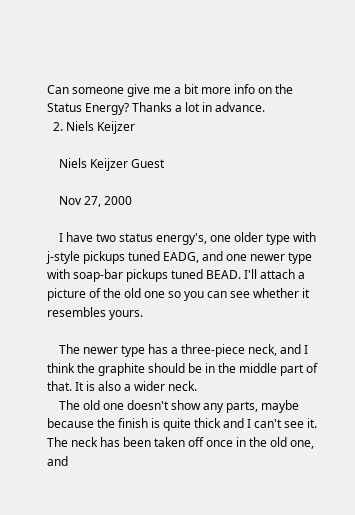Can someone give me a bit more info on the Status Energy? Thanks a lot in advance.
  2. Niels Keijzer

    Niels Keijzer Guest

    Nov 27, 2000

    I have two status energy's, one older type with j-style pickups tuned EADG, and one newer type with soap-bar pickups tuned BEAD. I'll attach a picture of the old one so you can see whether it resembles yours.

    The newer type has a three-piece neck, and I think the graphite should be in the middle part of that. It is also a wider neck.
    The old one doesn't show any parts, maybe because the finish is quite thick and I can't see it. The neck has been taken off once in the old one, and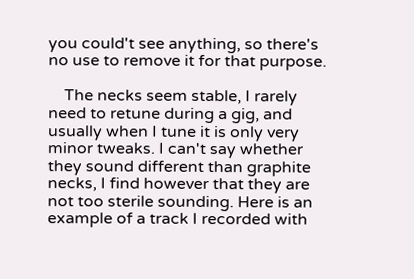you could't see anything, so there's no use to remove it for that purpose.

    The necks seem stable, I rarely need to retune during a gig, and usually when I tune it is only very minor tweaks. I can't say whether they sound different than graphite necks, I find however that they are not too sterile sounding. Here is an example of a track I recorded with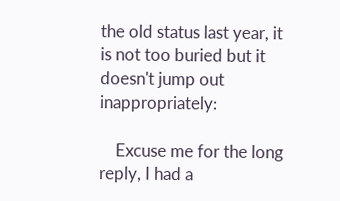the old status last year, it is not too buried but it doesn't jump out inappropriately:

    Excuse me for the long reply, I had a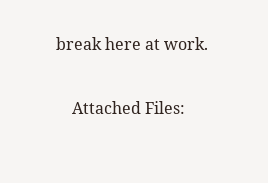break here at work.

    Attached Files: